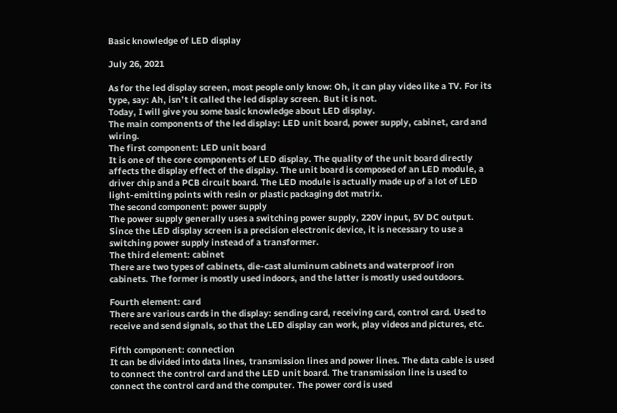Basic knowledge of LED display

July 26, 2021

As for the led display screen, most people only know: Oh, it can play video like a TV. For its type, say: Ah, isn’t it called the led display screen. But it is not.
Today, I will give you some basic knowledge about LED display.
The main components of the led display: LED unit board, power supply, cabinet, card and wiring.
The first component: LED unit board
It is one of the core components of LED display. The quality of the unit board directly affects the display effect of the display. The unit board is composed of an LED module, a driver chip and a PCB circuit board. The LED module is actually made up of a lot of LED light-emitting points with resin or plastic packaging dot matrix.
The second component: power supply
The power supply generally uses a switching power supply, 220V input, 5V DC output. Since the LED display screen is a precision electronic device, it is necessary to use a switching power supply instead of a transformer.
The third element: cabinet
There are two types of cabinets, die-cast aluminum cabinets and waterproof iron cabinets. The former is mostly used indoors, and the latter is mostly used outdoors.

Fourth element: card
There are various cards in the display: sending card, receiving card, control card. Used to receive and send signals, so that the LED display can work, play videos and pictures, etc.

Fifth component: connection
It can be divided into data lines, transmission lines and power lines. The data cable is used to connect the control card and the LED unit board. The transmission line is used to connect the control card and the computer. The power cord is used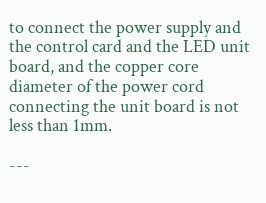to connect the power supply and the control card and the LED unit board, and the copper core diameter of the power cord connecting the unit board is not less than 1mm.

---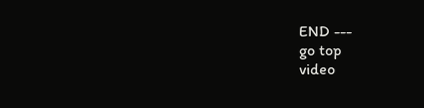END ---
go top
video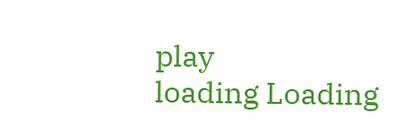play
loading Loading